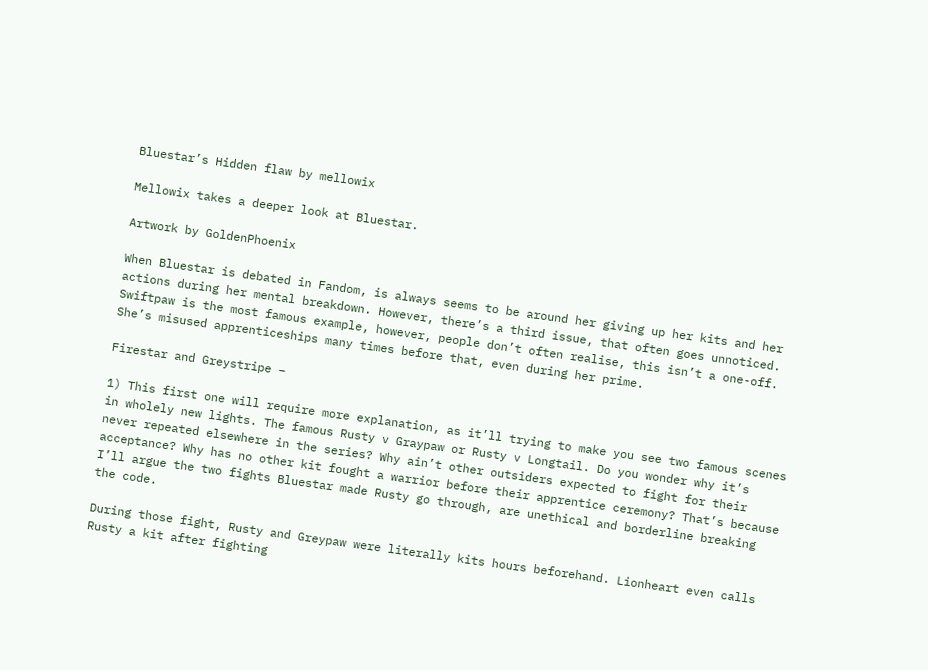Bluestar’s Hidden flaw by mellowix

Mellowix takes a deeper look at Bluestar.

Artwork by GoldenPhoenix

When Bluestar is debated in Fandom, is always seems to be around her giving up her kits and her actions during her mental breakdown. However, there’s a third issue, that often goes unnoticed. Swiftpaw is the most famous example, however, people don’t often realise, this isn’t a one-off. She’s misused apprenticeships many times before that, even during her prime.

Firestar and Greystripe –

1) This first one will require more explanation, as it’ll trying to make you see two famous scenes in wholely new lights. The famous Rusty v Graypaw or Rusty v Longtail. Do you wonder why it’s never repeated elsewhere in the series? Why ain’t other outsiders expected to fight for their acceptance? Why has no other kit fought a warrior before their apprentice ceremony? That’s because I’ll argue the two fights Bluestar made Rusty go through, are unethical and borderline breaking the code.

During those fight, Rusty and Greypaw were literally kits hours beforehand. Lionheart even calls Rusty a kit after fighting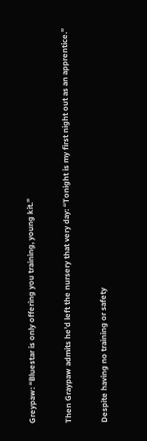Greypaw: “Bluestar is only offering you training, young kit.”

Then Graypaw admits he’d left the nursery that very day: “Tonight is my first night out as an apprentice.”

Despite having no training or safety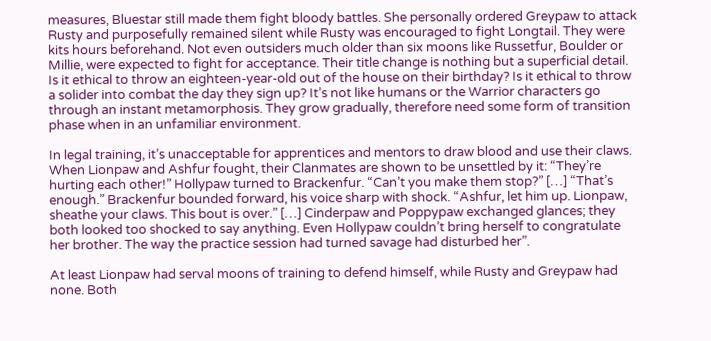measures, Bluestar still made them fight bloody battles. She personally ordered Greypaw to attack Rusty and purposefully remained silent while Rusty was encouraged to fight Longtail. They were kits hours beforehand. Not even outsiders much older than six moons like Russetfur, Boulder or Millie, were expected to fight for acceptance. Their title change is nothing but a superficial detail. Is it ethical to throw an eighteen-year-old out of the house on their birthday? Is it ethical to throw a solider into combat the day they sign up? It’s not like humans or the Warrior characters go through an instant metamorphosis. They grow gradually, therefore need some form of transition phase when in an unfamiliar environment.

In legal training, it’s unacceptable for apprentices and mentors to draw blood and use their claws. When Lionpaw and Ashfur fought, their Clanmates are shown to be unsettled by it: “They’re hurting each other!” Hollypaw turned to Brackenfur. “Can’t you make them stop?” […] “That’s enough.” Brackenfur bounded forward, his voice sharp with shock. “Ashfur, let him up. Lionpaw, sheathe your claws. This bout is over.” […] Cinderpaw and Poppypaw exchanged glances; they both looked too shocked to say anything. Even Hollypaw couldn’t bring herself to congratulate her brother. The way the practice session had turned savage had disturbed her”.

At least Lionpaw had serval moons of training to defend himself, while Rusty and Greypaw had none. Both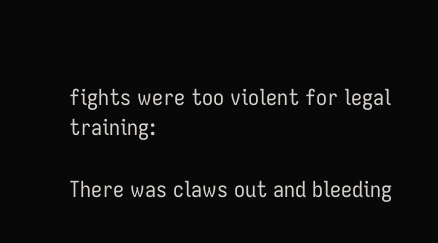fights were too violent for legal training:

There was claws out and bleeding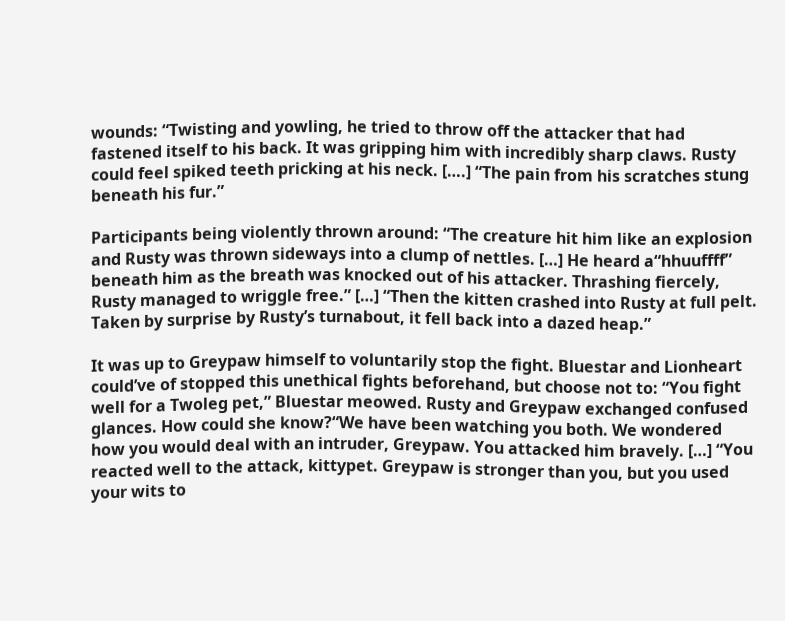wounds: “Twisting and yowling, he tried to throw off the attacker that had fastened itself to his back. It was gripping him with incredibly sharp claws. Rusty could feel spiked teeth pricking at his neck. [….] “The pain from his scratches stung beneath his fur.”

Participants being violently thrown around: “The creature hit him like an explosion and Rusty was thrown sideways into a clump of nettles. […] He heard a“hhuuffff” beneath him as the breath was knocked out of his attacker. Thrashing fiercely, Rusty managed to wriggle free.” […] “Then the kitten crashed into Rusty at full pelt. Taken by surprise by Rusty’s turnabout, it fell back into a dazed heap.”

It was up to Greypaw himself to voluntarily stop the fight. Bluestar and Lionheart could’ve of stopped this unethical fights beforehand, but choose not to: “You fight well for a Twoleg pet,” Bluestar meowed. Rusty and Greypaw exchanged confused glances. How could she know?“We have been watching you both. We wondered how you would deal with an intruder, Greypaw. You attacked him bravely. […] “You reacted well to the attack, kittypet. Greypaw is stronger than you, but you used your wits to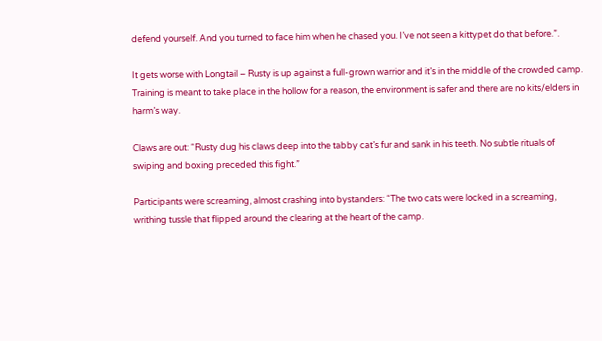defend yourself. And you turned to face him when he chased you. I’ve not seen a kittypet do that before.”.

It gets worse with Longtail – Rusty is up against a full-grown warrior and it’s in the middle of the crowded camp. Training is meant to take place in the hollow for a reason, the environment is safer and there are no kits/elders in harm’s way.

Claws are out: “Rusty dug his claws deep into the tabby cat’s fur and sank in his teeth. No subtle rituals of swiping and boxing preceded this fight.”

Participants were screaming, almost crashing into bystanders: “The two cats were locked in a screaming, writhing tussle that flipped around the clearing at the heart of the camp.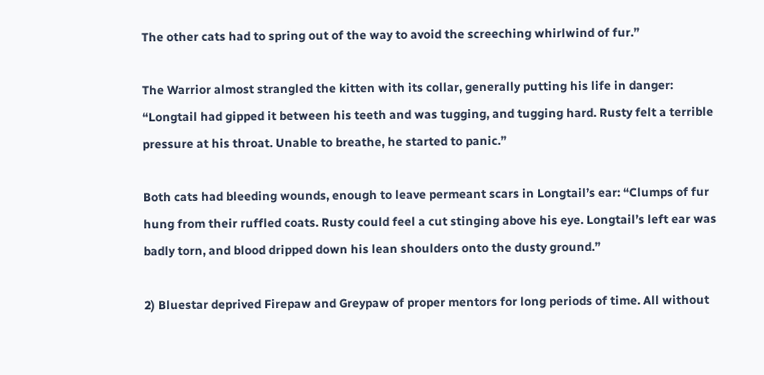The other cats had to spring out of the way to avoid the screeching whirlwind of fur.”

The Warrior almost strangled the kitten with its collar, generally putting his life in danger: “Longtail had gipped it between his teeth and was tugging, and tugging hard. Rusty felt a terrible pressure at his throat. Unable to breathe, he started to panic.”

Both cats had bleeding wounds, enough to leave permeant scars in Longtail’s ear: “Clumps of fur hung from their ruffled coats. Rusty could feel a cut stinging above his eye. Longtail’s left ear was badly torn, and blood dripped down his lean shoulders onto the dusty ground.”

2) Bluestar deprived Firepaw and Greypaw of proper mentors for long periods of time. All without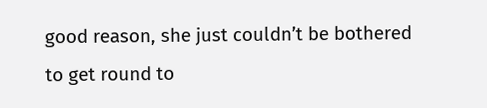good reason, she just couldn’t be bothered to get round to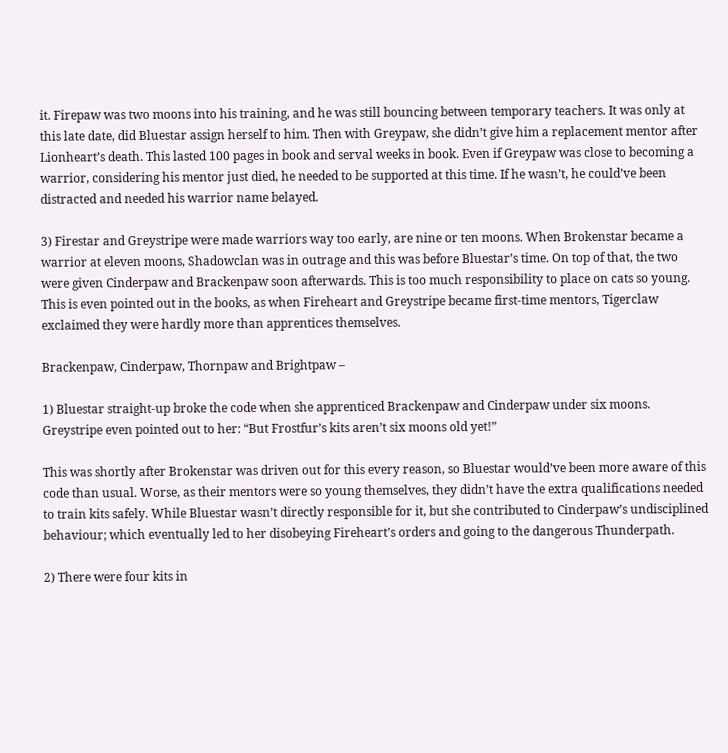it. Firepaw was two moons into his training, and he was still bouncing between temporary teachers. It was only at this late date, did Bluestar assign herself to him. Then with Greypaw, she didn’t give him a replacement mentor after Lionheart’s death. This lasted 100 pages in book and serval weeks in book. Even if Greypaw was close to becoming a warrior, considering his mentor just died, he needed to be supported at this time. If he wasn’t, he could’ve been distracted and needed his warrior name belayed.

3) Firestar and Greystripe were made warriors way too early, are nine or ten moons. When Brokenstar became a warrior at eleven moons, Shadowclan was in outrage and this was before Bluestar’s time. On top of that, the two were given Cinderpaw and Brackenpaw soon afterwards. This is too much responsibility to place on cats so young. This is even pointed out in the books, as when Fireheart and Greystripe became first-time mentors, Tigerclaw exclaimed they were hardly more than apprentices themselves.

Brackenpaw, Cinderpaw, Thornpaw and Brightpaw –

1) Bluestar straight-up broke the code when she apprenticed Brackenpaw and Cinderpaw under six moons. Greystripe even pointed out to her: “But Frostfur’s kits aren’t six moons old yet!”

This was shortly after Brokenstar was driven out for this every reason, so Bluestar would’ve been more aware of this code than usual. Worse, as their mentors were so young themselves, they didn’t have the extra qualifications needed to train kits safely. While Bluestar wasn’t directly responsible for it, but she contributed to Cinderpaw’s undisciplined behaviour; which eventually led to her disobeying Fireheart’s orders and going to the dangerous Thunderpath.

2) There were four kits in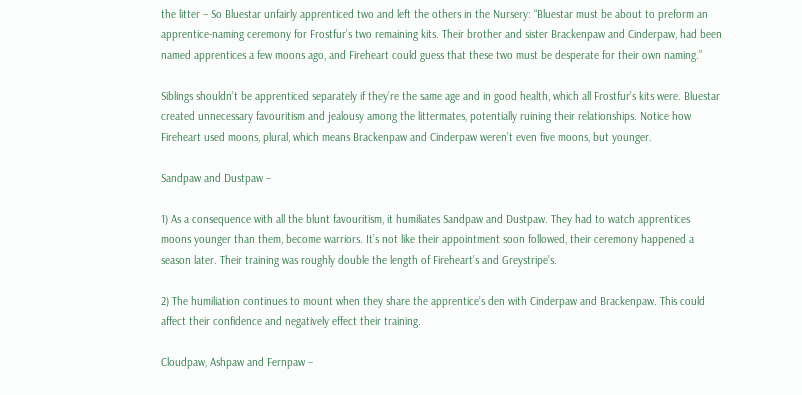the litter – So Bluestar unfairly apprenticed two and left the others in the Nursery: “Bluestar must be about to preform an apprentice-naming ceremony for Frostfur’s two remaining kits. Their brother and sister Brackenpaw and Cinderpaw, had been named apprentices a few moons ago, and Fireheart could guess that these two must be desperate for their own naming.”

Siblings shouldn’t be apprenticed separately if they’re the same age and in good health, which all Frostfur’s kits were. Bluestar created unnecessary favouritism and jealousy among the littermates, potentially ruining their relationships. Notice how Fireheart used moons, plural, which means Brackenpaw and Cinderpaw weren’t even five moons, but younger.

Sandpaw and Dustpaw –

1) As a consequence with all the blunt favouritism, it humiliates Sandpaw and Dustpaw. They had to watch apprentices moons younger than them, become warriors. It’s not like their appointment soon followed, their ceremony happened a season later. Their training was roughly double the length of Fireheart’s and Greystripe’s.

2) The humiliation continues to mount when they share the apprentice’s den with Cinderpaw and Brackenpaw. This could affect their confidence and negatively effect their training.

Cloudpaw, Ashpaw and Fernpaw –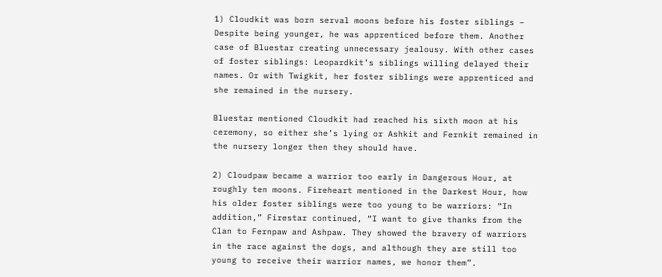1) Cloudkit was born serval moons before his foster siblings – Despite being younger, he was apprenticed before them. Another case of Bluestar creating unnecessary jealousy. With other cases of foster siblings: Leopardkit’s siblings willing delayed their names. Or with Twigkit, her foster siblings were apprenticed and she remained in the nursery.

Bluestar mentioned Cloudkit had reached his sixth moon at his ceremony, so either she’s lying or Ashkit and Fernkit remained in the nursery longer then they should have.

2) Cloudpaw became a warrior too early in Dangerous Hour, at roughly ten moons. Fireheart mentioned in the Darkest Hour, how his older foster siblings were too young to be warriors: “In addition,” Firestar continued, “I want to give thanks from the Clan to Fernpaw and Ashpaw. They showed the bravery of warriors in the race against the dogs, and although they are still too young to receive their warrior names, we honor them”.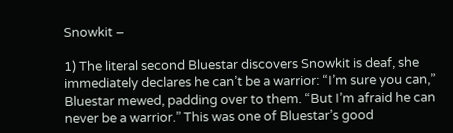Snowkit –

1) The literal second Bluestar discovers Snowkit is deaf, she immediately declares he can’t be a warrior: “I’m sure you can,” Bluestar mewed, padding over to them. “But I’m afraid he can never be a warrior.” This was one of Bluestar’s good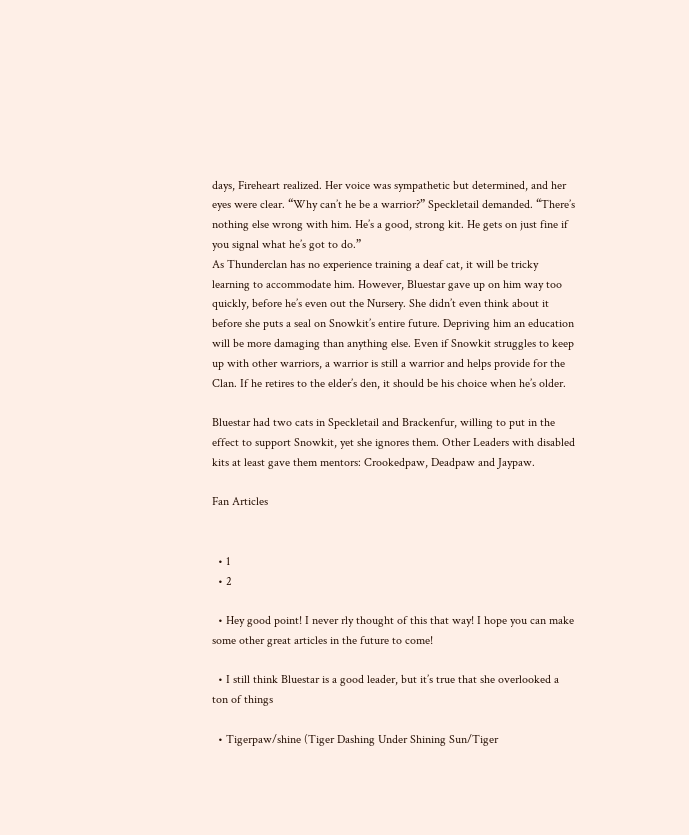days, Fireheart realized. Her voice was sympathetic but determined, and her eyes were clear. “Why can’t he be a warrior?” Speckletail demanded. “There’s nothing else wrong with him. He’s a good, strong kit. He gets on just fine if you signal what he’s got to do.”
As Thunderclan has no experience training a deaf cat, it will be tricky learning to accommodate him. However, Bluestar gave up on him way too quickly, before he’s even out the Nursery. She didn’t even think about it before she puts a seal on Snowkit’s entire future. Depriving him an education will be more damaging than anything else. Even if Snowkit struggles to keep up with other warriors, a warrior is still a warrior and helps provide for the Clan. If he retires to the elder’s den, it should be his choice when he’s older.

Bluestar had two cats in Speckletail and Brackenfur, willing to put in the effect to support Snowkit, yet she ignores them. Other Leaders with disabled kits at least gave them mentors: Crookedpaw, Deadpaw and Jaypaw.

Fan Articles


  • 1
  • 2

  • Hey good point! I never rly thought of this that way! I hope you can make some other great articles in the future to come!

  • I still think Bluestar is a good leader, but it’s true that she overlooked a ton of things

  • Tigerpaw/shine (Tiger Dashing Under Shining Sun/Tiger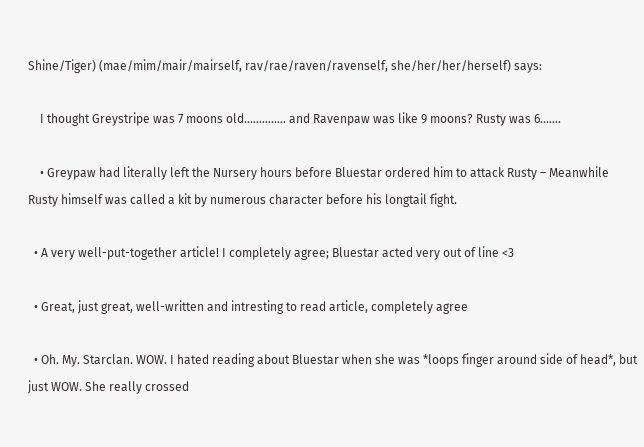Shine/Tiger) (mae/mim/mair/mairself, rav/rae/raven/ravenself, she/her/her/herself) says:

    I thought Greystripe was 7 moons old………….. and Ravenpaw was like 9 moons? Rusty was 6…….

    • Greypaw had literally left the Nursery hours before Bluestar ordered him to attack Rusty – Meanwhile Rusty himself was called a kit by numerous character before his longtail fight.

  • A very well-put-together article! I completely agree; Bluestar acted very out of line <3

  • Great, just great, well-written and intresting to read article, completely agree

  • Oh. My. Starclan. WOW. I hated reading about Bluestar when she was *loops finger around side of head*, but just WOW. She really crossed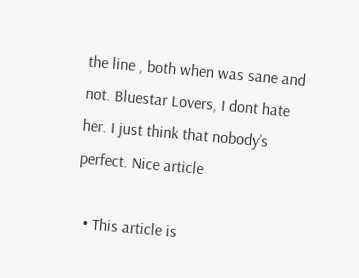the line , both when was sane and not. Bluestar Lovers, I dont hate her. I just think that nobody’s perfect. Nice article

  • This article is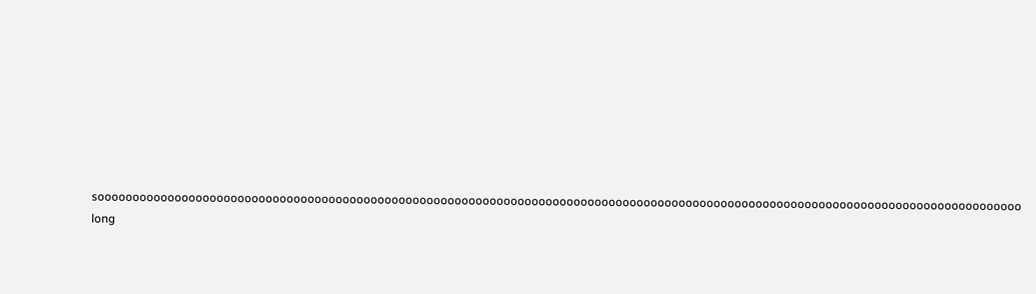soooooooooooooooooooooooooooooooooooooooooooooooooooooooooooooooooooooooooooooooooooooooooooooooooooooooooooooooooooooooooooooooooooo long